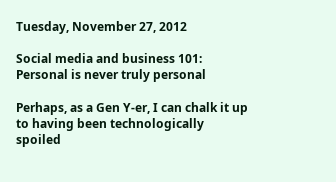Tuesday, November 27, 2012

Social media and business 101: Personal is never truly personal

Perhaps, as a Gen Y-er, I can chalk it up to having been technologically spoiled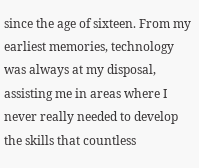since the age of sixteen. From my earliest memories, technology was always at my disposal, assisting me in areas where I never really needed to develop the skills that countless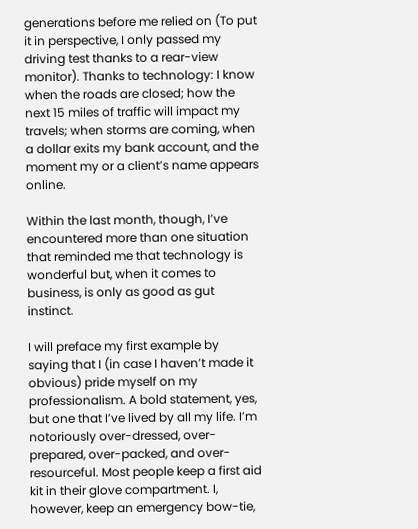generations before me relied on (To put it in perspective, I only passed my driving test thanks to a rear-view monitor). Thanks to technology: I know when the roads are closed; how the next 15 miles of traffic will impact my travels; when storms are coming, when a dollar exits my bank account, and the moment my or a client’s name appears online.

Within the last month, though, I’ve encountered more than one situation that reminded me that technology is wonderful but, when it comes to business, is only as good as gut instinct.

I will preface my first example by saying that I (in case I haven’t made it obvious) pride myself on my professionalism. A bold statement, yes, but one that I’ve lived by all my life. I’m notoriously over-dressed, over-prepared, over-packed, and over-resourceful. Most people keep a first aid kit in their glove compartment. I, however, keep an emergency bow-tie,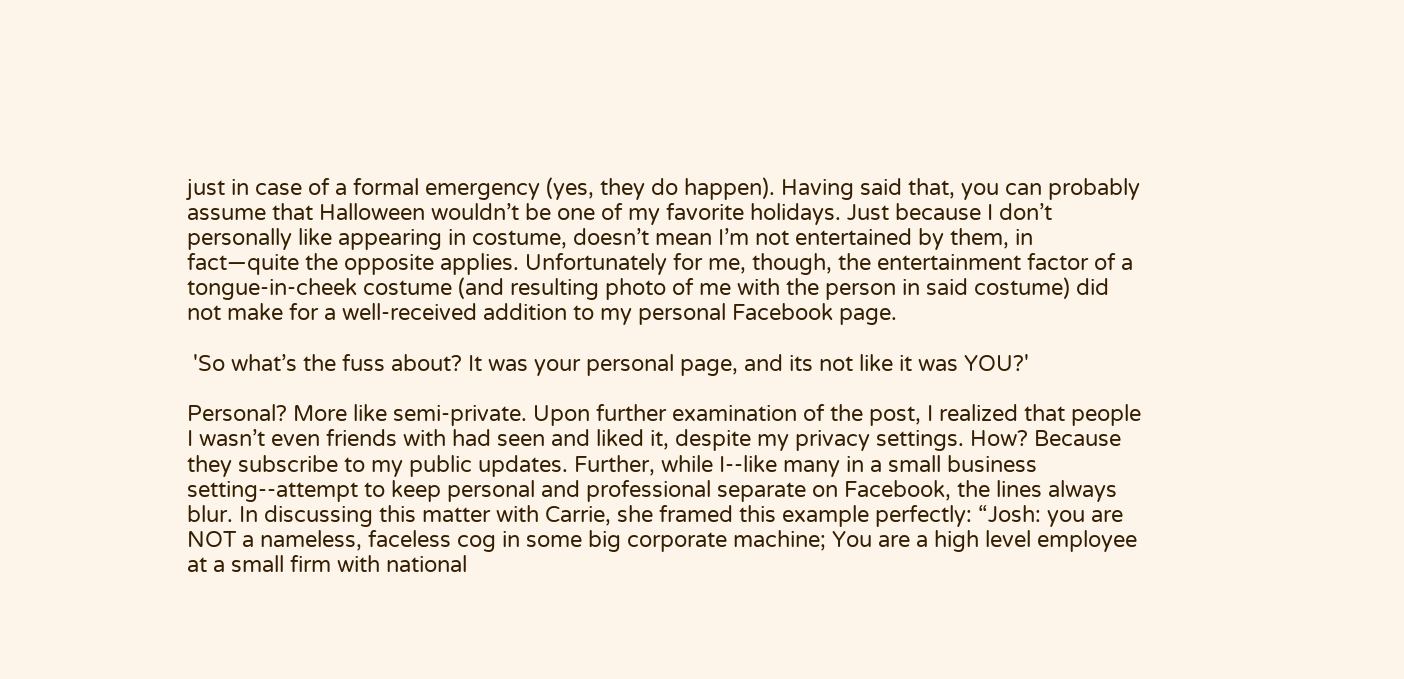just in case of a formal emergency (yes, they do happen). Having said that, you can probably assume that Halloween wouldn’t be one of my favorite holidays. Just because I don’t personally like appearing in costume, doesn’t mean I’m not entertained by them, in fact—quite the opposite applies. Unfortunately for me, though, the entertainment factor of a tongue-in-cheek costume (and resulting photo of me with the person in said costume) did not make for a well-received addition to my personal Facebook page.

 'So what’s the fuss about? It was your personal page, and its not like it was YOU?'

Personal? More like semi-private. Upon further examination of the post, I realized that people I wasn’t even friends with had seen and liked it, despite my privacy settings. How? Because they subscribe to my public updates. Further, while I--like many in a small business setting--attempt to keep personal and professional separate on Facebook, the lines always blur. In discussing this matter with Carrie, she framed this example perfectly: “Josh: you are NOT a nameless, faceless cog in some big corporate machine; You are a high level employee at a small firm with national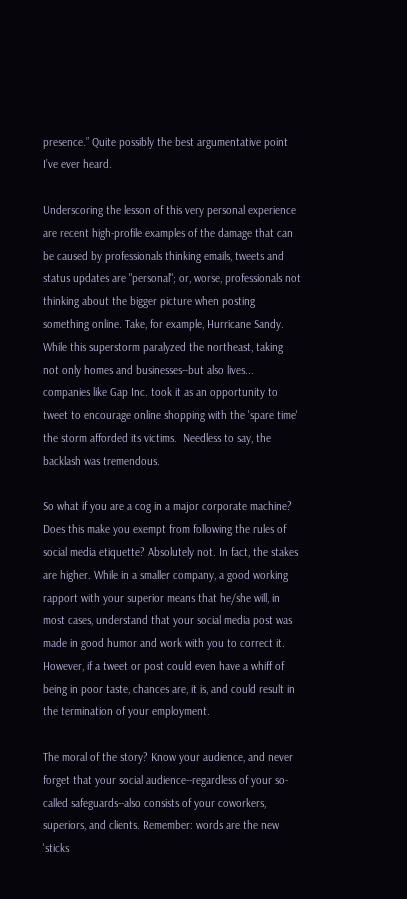presence.” Quite possibly the best argumentative point I’ve ever heard.

Underscoring the lesson of this very personal experience are recent high-profile examples of the damage that can be caused by professionals thinking emails, tweets and status updates are "personal"; or, worse, professionals not thinking about the bigger picture when posting something online. Take, for example, Hurricane Sandy. While this superstorm paralyzed the northeast, taking not only homes and businesses--but also lives... companies like Gap Inc. took it as an opportunity to tweet to encourage online shopping with the 'spare time' the storm afforded its victims.  Needless to say, the backlash was tremendous.

So what if you are a cog in a major corporate machine? Does this make you exempt from following the rules of social media etiquette? Absolutely not. In fact, the stakes are higher. While in a smaller company, a good working rapport with your superior means that he/she will, in most cases, understand that your social media post was made in good humor and work with you to correct it. However, if a tweet or post could even have a whiff of being in poor taste, chances are, it is, and could result in the termination of your employment.

The moral of the story? Know your audience, and never forget that your social audience--regardless of your so-called safeguards--also consists of your coworkers, superiors, and clients. Remember: words are the new 'sticks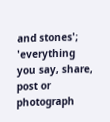and stones'; 'everything you say, share, post or photograph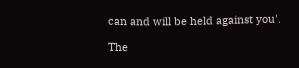can and will be held against you'.

The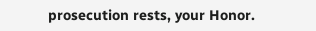prosecution rests, your Honor.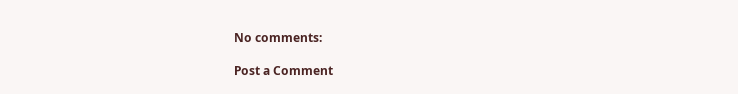No comments:

Post a Comment